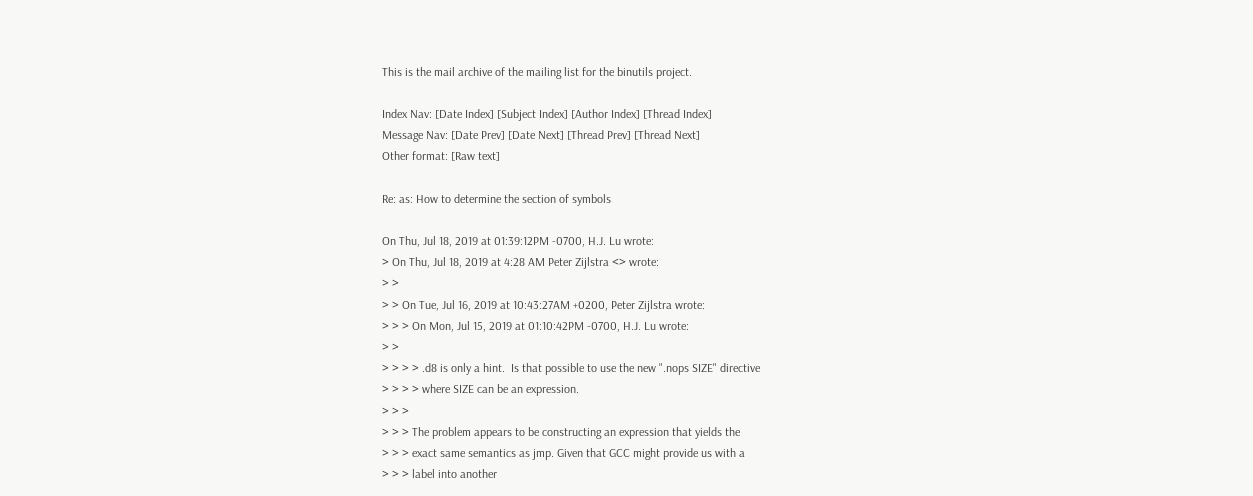This is the mail archive of the mailing list for the binutils project.

Index Nav: [Date Index] [Subject Index] [Author Index] [Thread Index]
Message Nav: [Date Prev] [Date Next] [Thread Prev] [Thread Next]
Other format: [Raw text]

Re: as: How to determine the section of symbols

On Thu, Jul 18, 2019 at 01:39:12PM -0700, H.J. Lu wrote:
> On Thu, Jul 18, 2019 at 4:28 AM Peter Zijlstra <> wrote:
> >
> > On Tue, Jul 16, 2019 at 10:43:27AM +0200, Peter Zijlstra wrote:
> > > On Mon, Jul 15, 2019 at 01:10:42PM -0700, H.J. Lu wrote:
> >
> > > > .d8 is only a hint.  Is that possible to use the new ".nops SIZE" directive
> > > > where SIZE can be an expression.
> > >
> > > The problem appears to be constructing an expression that yields the
> > > exact same semantics as jmp. Given that GCC might provide us with a
> > > label into another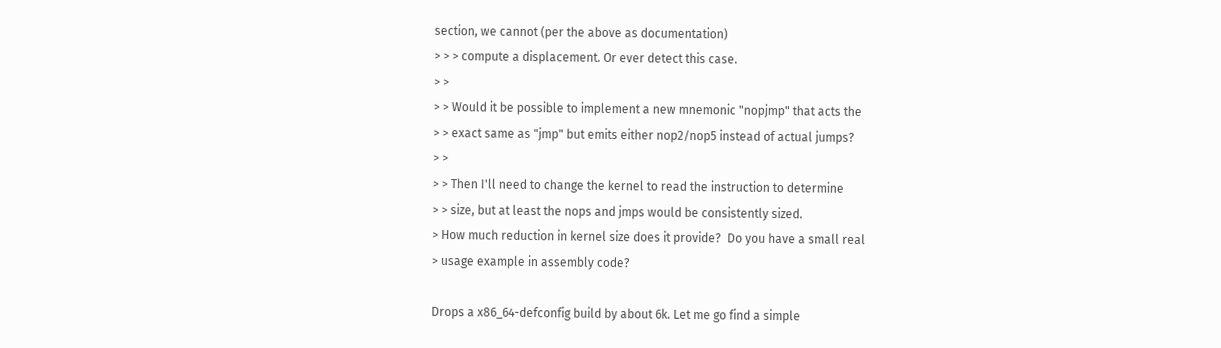section, we cannot (per the above as documentation)
> > > compute a displacement. Or ever detect this case.
> >
> > Would it be possible to implement a new mnemonic "nopjmp" that acts the
> > exact same as "jmp" but emits either nop2/nop5 instead of actual jumps?
> >
> > Then I'll need to change the kernel to read the instruction to determine
> > size, but at least the nops and jmps would be consistently sized.
> How much reduction in kernel size does it provide?  Do you have a small real
> usage example in assembly code?

Drops a x86_64-defconfig build by about 6k. Let me go find a simple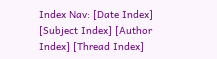Index Nav: [Date Index] [Subject Index] [Author Index] [Thread Index]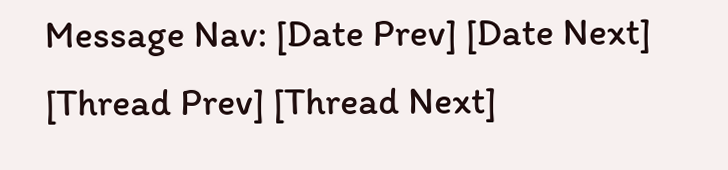Message Nav: [Date Prev] [Date Next] [Thread Prev] [Thread Next]